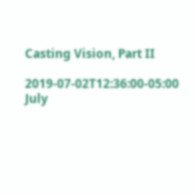Casting Vision, Part II

2019-07-02T12:36:00-05:00 July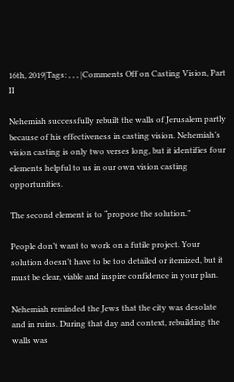16th, 2019|Tags: , , , |Comments Off on Casting Vision, Part II

Nehemiah successfully rebuilt the walls of Jerusalem partly because of his effectiveness in casting vision. Nehemiah’s vision casting is only two verses long, but it identifies four elements helpful to us in our own vision casting opportunities.

The second element is to “propose the solution.”

People don’t want to work on a futile project. Your solution doesn’t have to be too detailed or itemized, but it must be clear, viable and inspire confidence in your plan.

Nehemiah reminded the Jews that the city was desolate and in ruins. During that day and context, rebuilding the walls was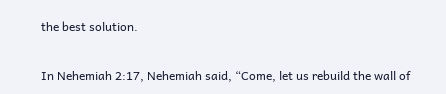the best solution.

In Nehemiah 2:17, Nehemiah said, “Come, let us rebuild the wall of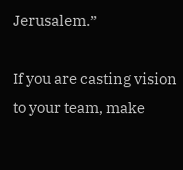Jerusalem.”

If you are casting vision to your team, make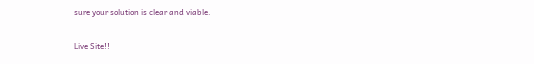sure your solution is clear and viable.

Live Site!!